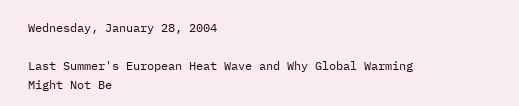Wednesday, January 28, 2004

Last Summer's European Heat Wave and Why Global Warming Might Not Be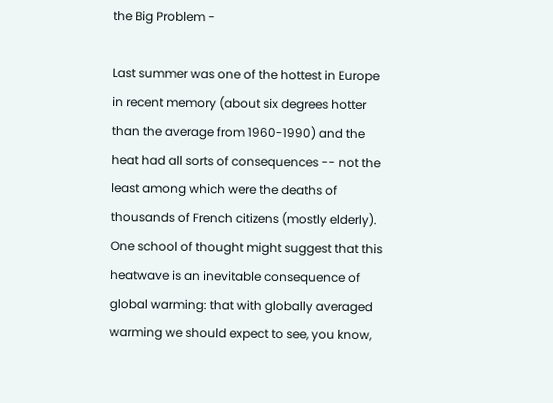the Big Problem -

Last summer was one of the hottest in Europe in recent memory (about six degrees hotter than the average from 1960-1990) and the heat had all sorts of consequences -- not the least among which were the deaths of thousands of French citizens (mostly elderly). One school of thought might suggest that this heatwave is an inevitable consequence of global warming: that with globally averaged warming we should expect to see, you know,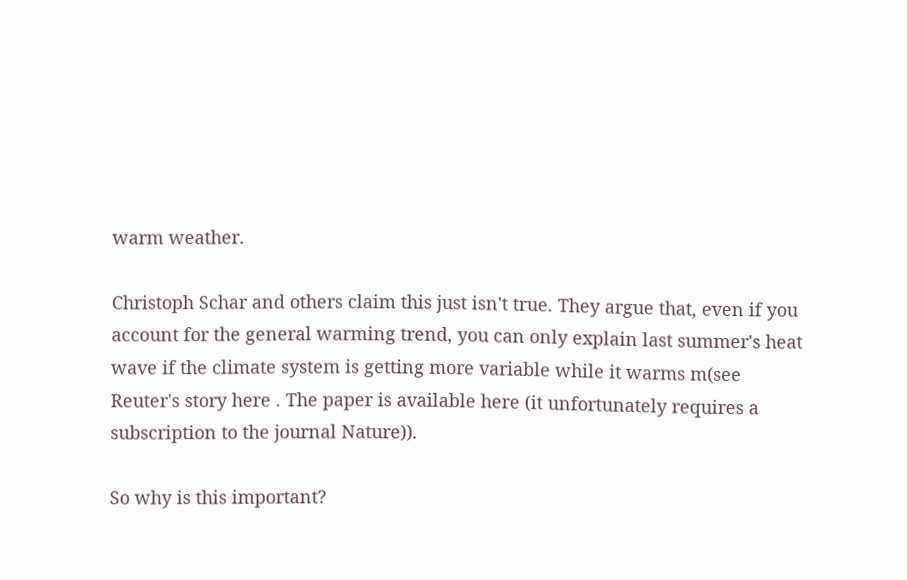warm weather.

Christoph Schar and others claim this just isn't true. They argue that, even if you account for the general warming trend, you can only explain last summer's heat wave if the climate system is getting more variable while it warms m(see Reuter's story here . The paper is available here (it unfortunately requires a subscription to the journal Nature)).

So why is this important?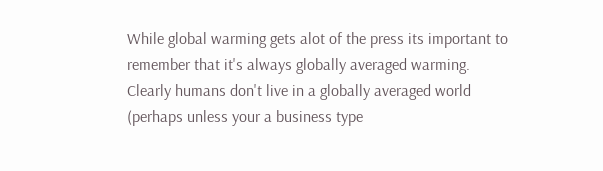While global warming gets alot of the press its important to remember that it's always globally averaged warming. Clearly humans don't live in a globally averaged world (perhaps unless your a business type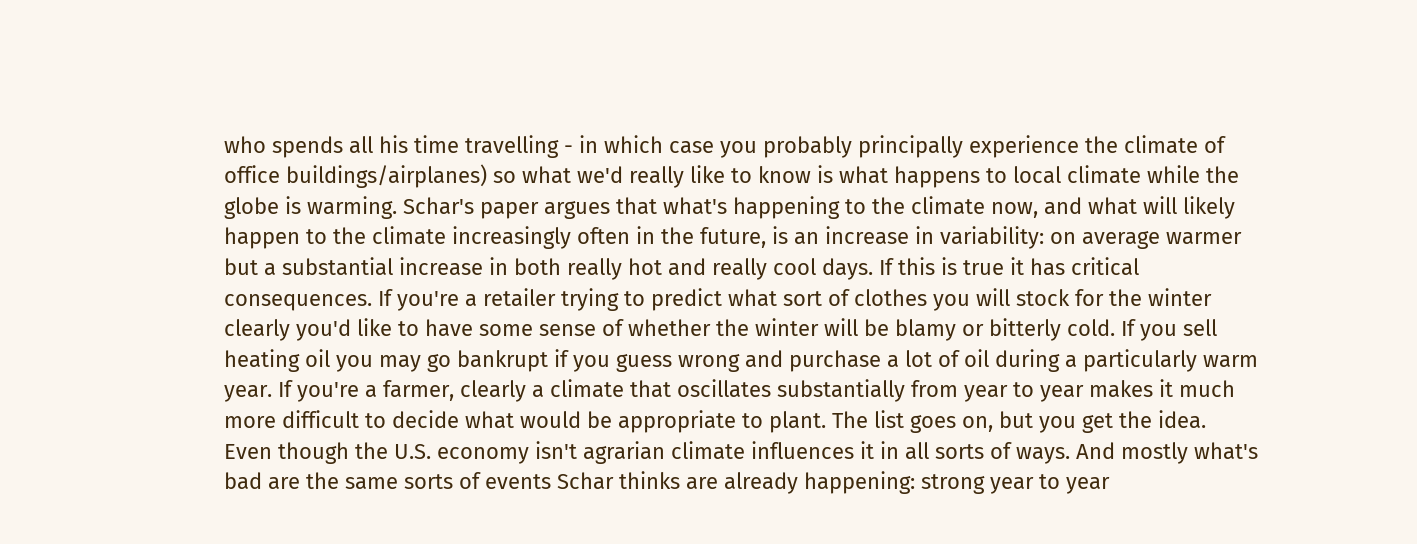who spends all his time travelling - in which case you probably principally experience the climate of office buildings/airplanes) so what we'd really like to know is what happens to local climate while the globe is warming. Schar's paper argues that what's happening to the climate now, and what will likely happen to the climate increasingly often in the future, is an increase in variability: on average warmer but a substantial increase in both really hot and really cool days. If this is true it has critical consequences. If you're a retailer trying to predict what sort of clothes you will stock for the winter clearly you'd like to have some sense of whether the winter will be blamy or bitterly cold. If you sell heating oil you may go bankrupt if you guess wrong and purchase a lot of oil during a particularly warm year. If you're a farmer, clearly a climate that oscillates substantially from year to year makes it much more difficult to decide what would be appropriate to plant. The list goes on, but you get the idea. Even though the U.S. economy isn't agrarian climate influences it in all sorts of ways. And mostly what's bad are the same sorts of events Schar thinks are already happening: strong year to year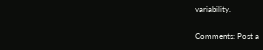variability.

Comments: Post a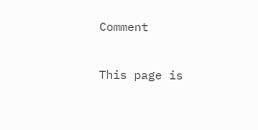Comment

This page is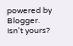powered by Blogger. Isn't yours?